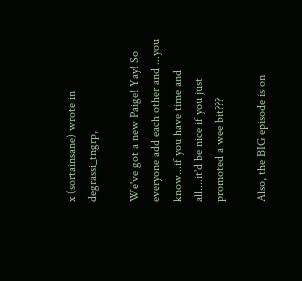x (sortainsane) wrote in degrassi_tngrp,

We've got a new Paige! Yay! So everyone add each other and ...you know...if you have time and all....it'd be nice if you just promoted a wee bit???

Also, the BIG episode is on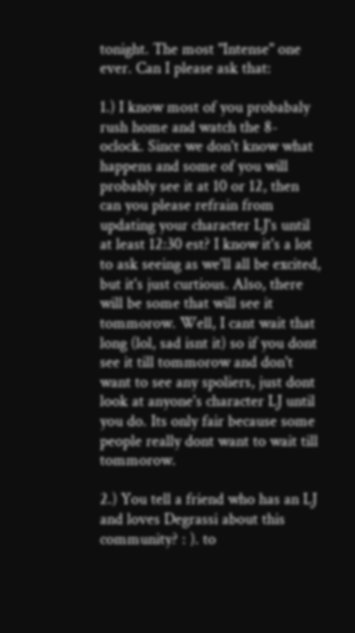tonight. The most "Intense" one ever. Can I please ask that:

1.) I know most of you probabaly rush home and watch the 8-oclock. Since we don't know what happens and some of you will probably see it at 10 or 12, then can you please refrain from updating your character LJ's until at least 12:30 est? I know it's a lot to ask seeing as we'll all be excited, but it's just curtious. Also, there will be some that will see it tommorow. Well, I cant wait that long (lol, sad isnt it) so if you dont see it till tommorow and don't want to see any spoliers, just dont look at anyone's character LJ until you do. Its only fair because some people really dont want to wait till tommorow.

2.) You tell a friend who has an LJ and loves Degrassi about this community? : ). to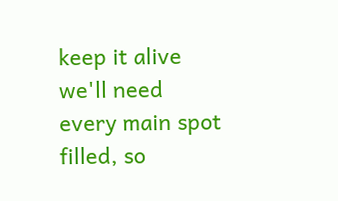keep it alive we'll need every main spot filled, so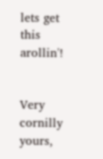lets get this arollin'!


Very cornilly yours,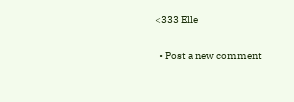<333 Elle

  • Post a new comment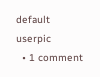default userpic
  • 1 comment